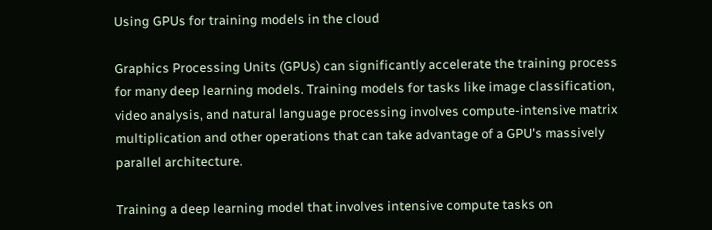Using GPUs for training models in the cloud

Graphics Processing Units (GPUs) can significantly accelerate the training process for many deep learning models. Training models for tasks like image classification, video analysis, and natural language processing involves compute-intensive matrix multiplication and other operations that can take advantage of a GPU's massively parallel architecture.

Training a deep learning model that involves intensive compute tasks on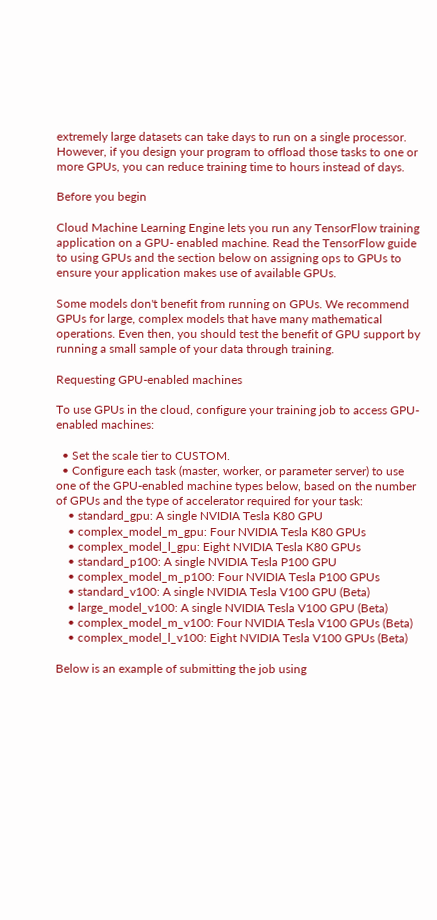extremely large datasets can take days to run on a single processor. However, if you design your program to offload those tasks to one or more GPUs, you can reduce training time to hours instead of days.

Before you begin

Cloud Machine Learning Engine lets you run any TensorFlow training application on a GPU- enabled machine. Read the TensorFlow guide to using GPUs and the section below on assigning ops to GPUs to ensure your application makes use of available GPUs.

Some models don't benefit from running on GPUs. We recommend GPUs for large, complex models that have many mathematical operations. Even then, you should test the benefit of GPU support by running a small sample of your data through training.

Requesting GPU-enabled machines

To use GPUs in the cloud, configure your training job to access GPU-enabled machines:

  • Set the scale tier to CUSTOM.
  • Configure each task (master, worker, or parameter server) to use one of the GPU-enabled machine types below, based on the number of GPUs and the type of accelerator required for your task:
    • standard_gpu: A single NVIDIA Tesla K80 GPU
    • complex_model_m_gpu: Four NVIDIA Tesla K80 GPUs
    • complex_model_l_gpu: Eight NVIDIA Tesla K80 GPUs
    • standard_p100: A single NVIDIA Tesla P100 GPU
    • complex_model_m_p100: Four NVIDIA Tesla P100 GPUs
    • standard_v100: A single NVIDIA Tesla V100 GPU (Beta)
    • large_model_v100: A single NVIDIA Tesla V100 GPU (Beta)
    • complex_model_m_v100: Four NVIDIA Tesla V100 GPUs (Beta)
    • complex_model_l_v100: Eight NVIDIA Tesla V100 GPUs (Beta)

Below is an example of submitting the job using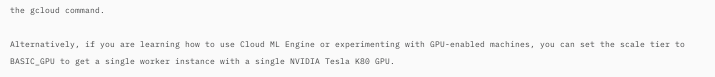the gcloud command.

Alternatively, if you are learning how to use Cloud ML Engine or experimenting with GPU-enabled machines, you can set the scale tier to BASIC_GPU to get a single worker instance with a single NVIDIA Tesla K80 GPU.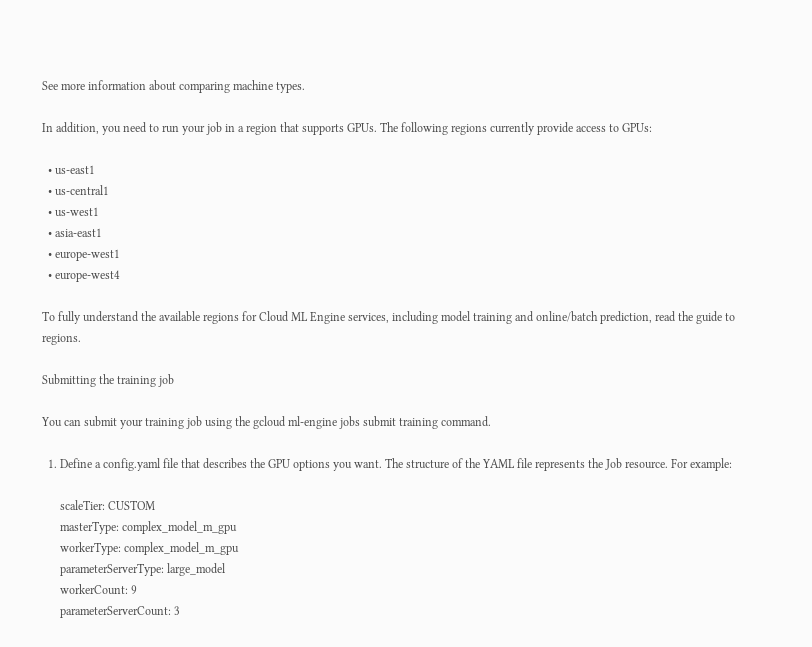See more information about comparing machine types.

In addition, you need to run your job in a region that supports GPUs. The following regions currently provide access to GPUs:

  • us-east1
  • us-central1
  • us-west1
  • asia-east1
  • europe-west1
  • europe-west4

To fully understand the available regions for Cloud ML Engine services, including model training and online/batch prediction, read the guide to regions.

Submitting the training job

You can submit your training job using the gcloud ml-engine jobs submit training command.

  1. Define a config.yaml file that describes the GPU options you want. The structure of the YAML file represents the Job resource. For example:

      scaleTier: CUSTOM
      masterType: complex_model_m_gpu
      workerType: complex_model_m_gpu
      parameterServerType: large_model
      workerCount: 9
      parameterServerCount: 3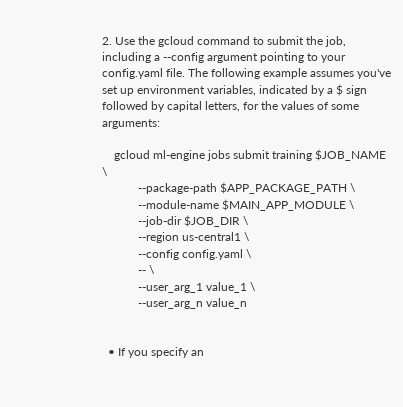2. Use the gcloud command to submit the job, including a --config argument pointing to your config.yaml file. The following example assumes you've set up environment variables, indicated by a $ sign followed by capital letters, for the values of some arguments:

    gcloud ml-engine jobs submit training $JOB_NAME \
            --package-path $APP_PACKAGE_PATH \
            --module-name $MAIN_APP_MODULE \
            --job-dir $JOB_DIR \
            --region us-central1 \
            --config config.yaml \
            -- \
            --user_arg_1 value_1 \
            --user_arg_n value_n


  • If you specify an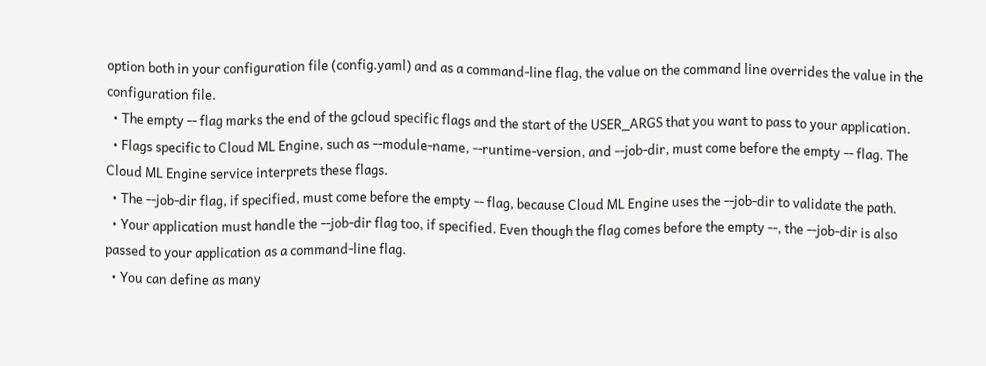option both in your configuration file (config.yaml) and as a command-line flag, the value on the command line overrides the value in the configuration file.
  • The empty -- flag marks the end of the gcloud specific flags and the start of the USER_ARGS that you want to pass to your application.
  • Flags specific to Cloud ML Engine, such as --module-name, --runtime-version, and --job-dir, must come before the empty -- flag. The Cloud ML Engine service interprets these flags.
  • The --job-dir flag, if specified, must come before the empty -- flag, because Cloud ML Engine uses the --job-dir to validate the path.
  • Your application must handle the --job-dir flag too, if specified. Even though the flag comes before the empty --, the --job-dir is also passed to your application as a command-line flag.
  • You can define as many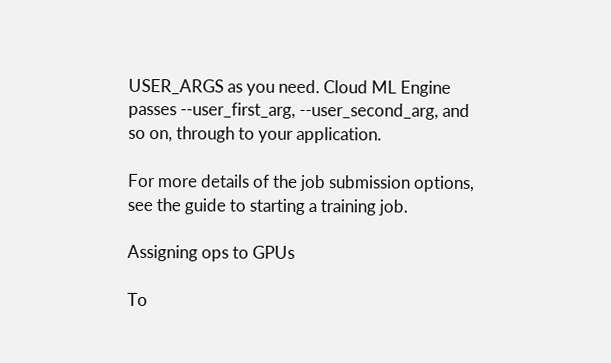USER_ARGS as you need. Cloud ML Engine passes --user_first_arg, --user_second_arg, and so on, through to your application.

For more details of the job submission options, see the guide to starting a training job.

Assigning ops to GPUs

To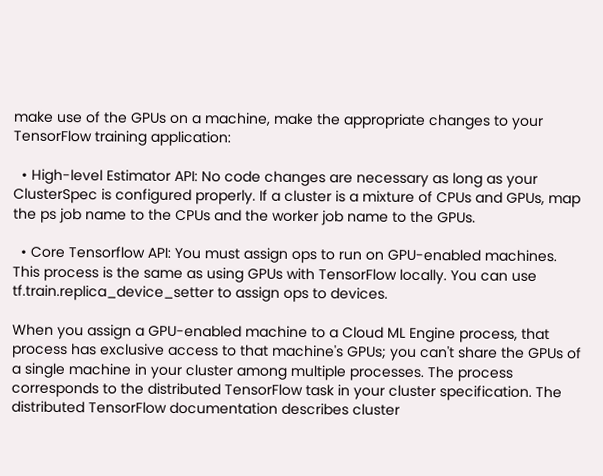make use of the GPUs on a machine, make the appropriate changes to your TensorFlow training application:

  • High-level Estimator API: No code changes are necessary as long as your ClusterSpec is configured properly. If a cluster is a mixture of CPUs and GPUs, map the ps job name to the CPUs and the worker job name to the GPUs.

  • Core Tensorflow API: You must assign ops to run on GPU-enabled machines. This process is the same as using GPUs with TensorFlow locally. You can use tf.train.replica_device_setter to assign ops to devices.

When you assign a GPU-enabled machine to a Cloud ML Engine process, that process has exclusive access to that machine's GPUs; you can't share the GPUs of a single machine in your cluster among multiple processes. The process corresponds to the distributed TensorFlow task in your cluster specification. The distributed TensorFlow documentation describes cluster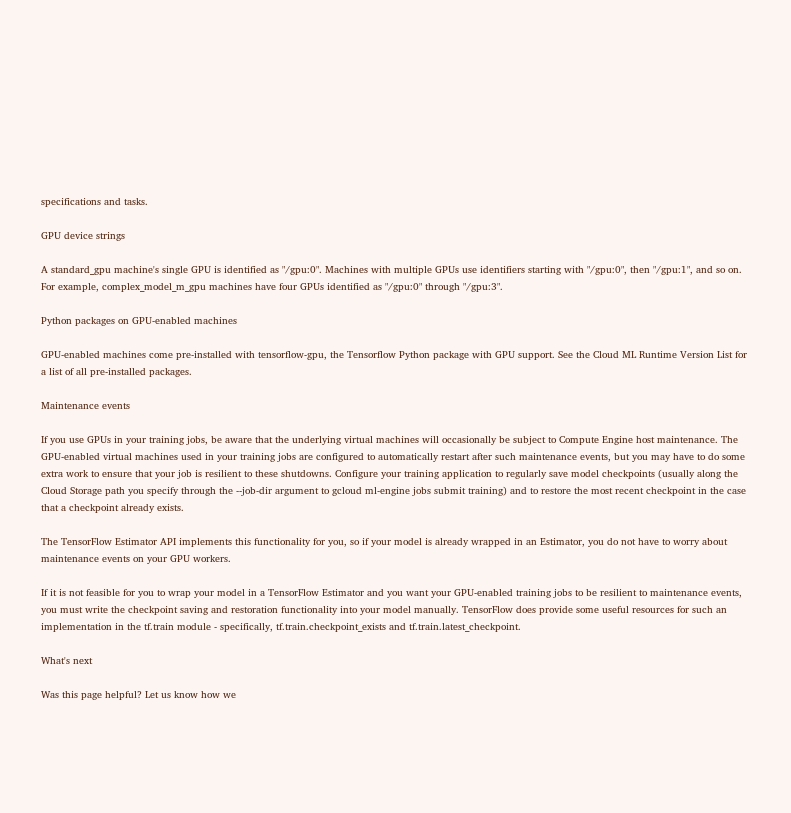specifications and tasks.

GPU device strings

A standard_gpu machine's single GPU is identified as "/gpu:0". Machines with multiple GPUs use identifiers starting with "/gpu:0", then "/gpu:1", and so on. For example, complex_model_m_gpu machines have four GPUs identified as "/gpu:0" through "/gpu:3".

Python packages on GPU-enabled machines

GPU-enabled machines come pre-installed with tensorflow-gpu, the Tensorflow Python package with GPU support. See the Cloud ML Runtime Version List for a list of all pre-installed packages.

Maintenance events

If you use GPUs in your training jobs, be aware that the underlying virtual machines will occasionally be subject to Compute Engine host maintenance. The GPU-enabled virtual machines used in your training jobs are configured to automatically restart after such maintenance events, but you may have to do some extra work to ensure that your job is resilient to these shutdowns. Configure your training application to regularly save model checkpoints (usually along the Cloud Storage path you specify through the --job-dir argument to gcloud ml-engine jobs submit training) and to restore the most recent checkpoint in the case that a checkpoint already exists.

The TensorFlow Estimator API implements this functionality for you, so if your model is already wrapped in an Estimator, you do not have to worry about maintenance events on your GPU workers.

If it is not feasible for you to wrap your model in a TensorFlow Estimator and you want your GPU-enabled training jobs to be resilient to maintenance events, you must write the checkpoint saving and restoration functionality into your model manually. TensorFlow does provide some useful resources for such an implementation in the tf.train module - specifically, tf.train.checkpoint_exists and tf.train.latest_checkpoint.

What's next

Was this page helpful? Let us know how we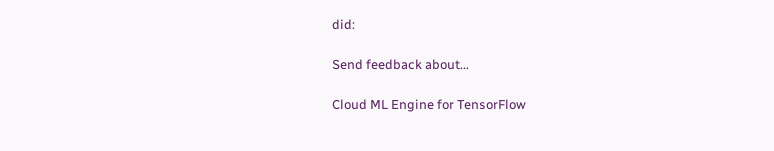did:

Send feedback about...

Cloud ML Engine for TensorFlow